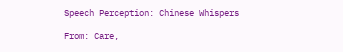Speech Perception: Chinese Whispers

From: Care,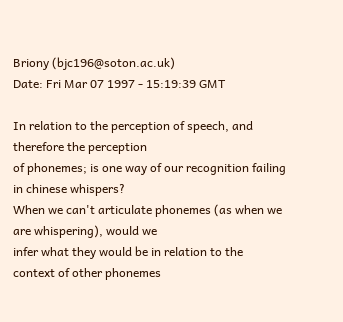Briony (bjc196@soton.ac.uk)
Date: Fri Mar 07 1997 - 15:19:39 GMT

In relation to the perception of speech, and therefore the perception
of phonemes; is one way of our recognition failing in chinese whispers?
When we can't articulate phonemes (as when we are whispering), would we
infer what they would be in relation to the context of other phonemes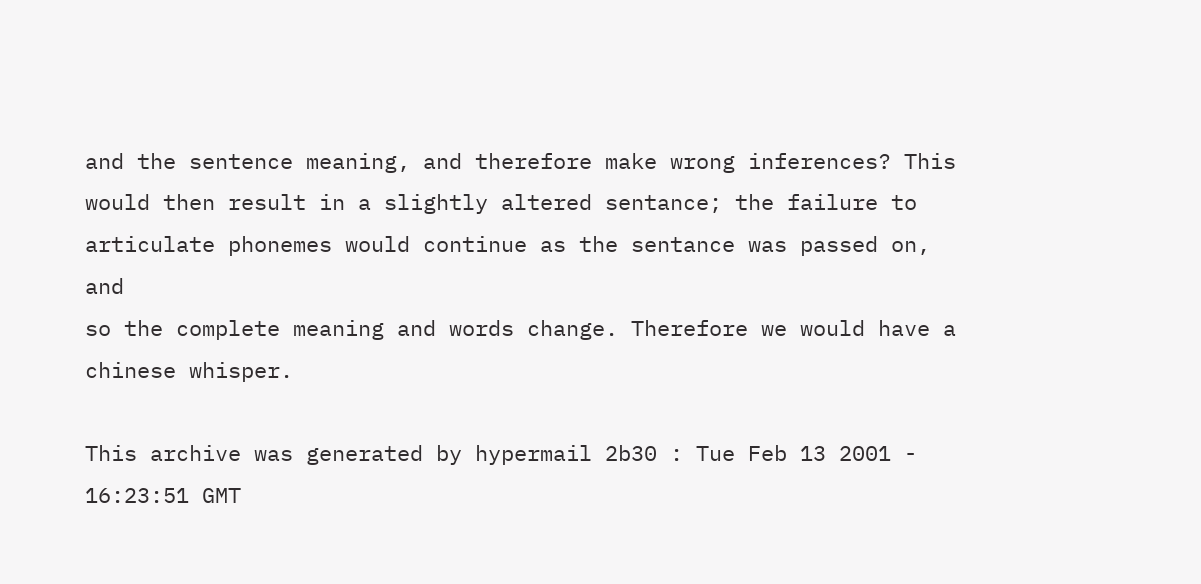and the sentence meaning, and therefore make wrong inferences? This
would then result in a slightly altered sentance; the failure to
articulate phonemes would continue as the sentance was passed on, and
so the complete meaning and words change. Therefore we would have a
chinese whisper.

This archive was generated by hypermail 2b30 : Tue Feb 13 2001 - 16:23:51 GMT